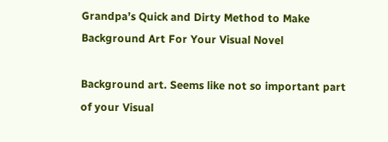Grandpa’s Quick and Dirty Method to Make Background Art For Your Visual Novel

Background art. Seems like not so important part of your Visual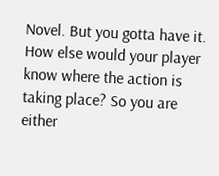Novel. But you gotta have it. How else would your player know where the action is taking place? So you are either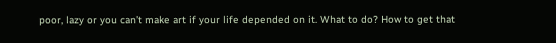poor, lazy or you can’t make art if your life depended on it. What to do? How to get that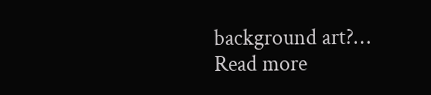background art?…
Read more